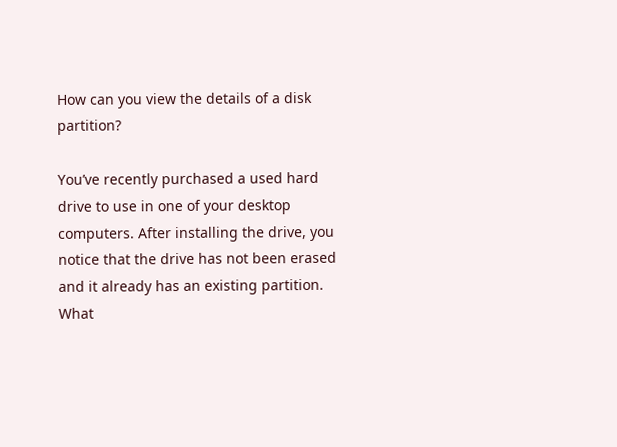How can you view the details of a disk partition?

You’ve recently purchased a used hard drive to use in one of your desktop computers. After installing the drive, you notice that the drive has not been erased and it already has an existing partition. What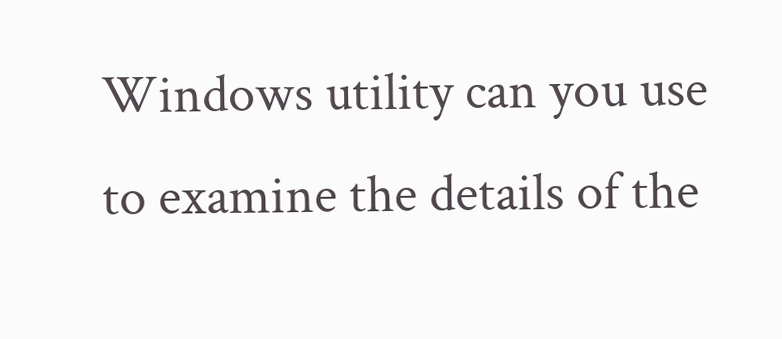Windows utility can you use to examine the details of the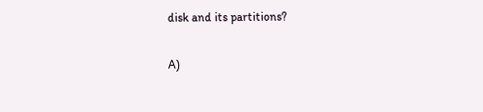disk and its partitions?

A)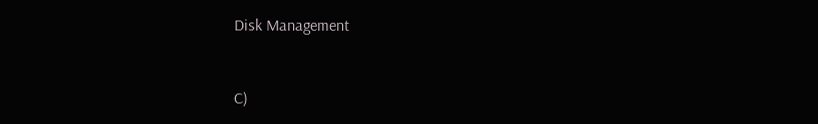Disk Management


C)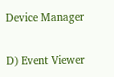Device Manager

D) Event Viewer